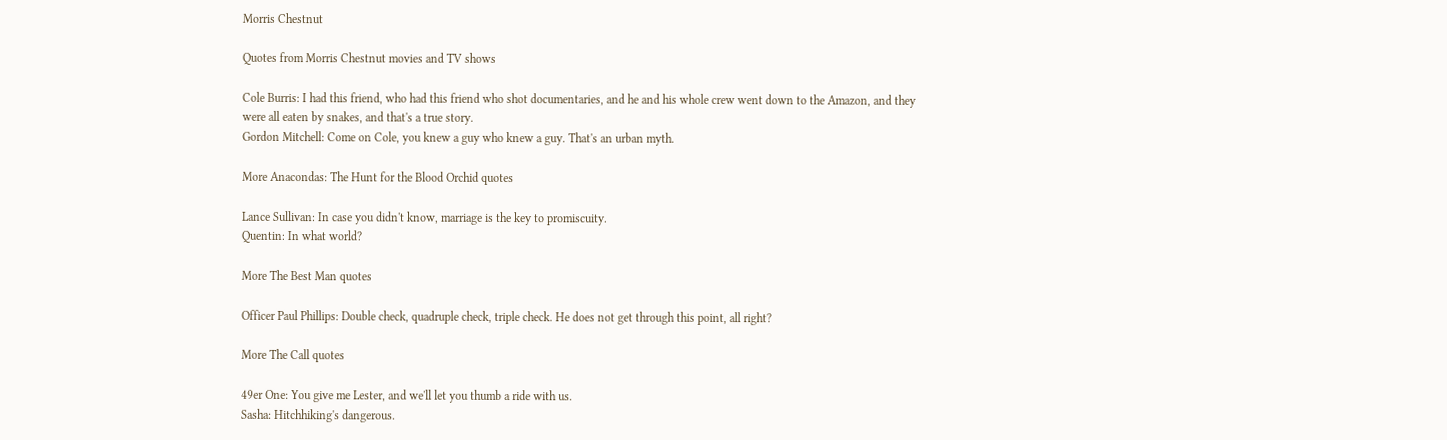Morris Chestnut

Quotes from Morris Chestnut movies and TV shows

Cole Burris: I had this friend, who had this friend who shot documentaries, and he and his whole crew went down to the Amazon, and they were all eaten by snakes, and that's a true story.
Gordon Mitchell: Come on Cole, you knew a guy who knew a guy. That's an urban myth.

More Anacondas: The Hunt for the Blood Orchid quotes

Lance Sullivan: In case you didn't know, marriage is the key to promiscuity.
Quentin: In what world?

More The Best Man quotes

Officer Paul Phillips: Double check, quadruple check, triple check. He does not get through this point, all right?

More The Call quotes

49er One: You give me Lester, and we'll let you thumb a ride with us.
Sasha: Hitchhiking's dangerous.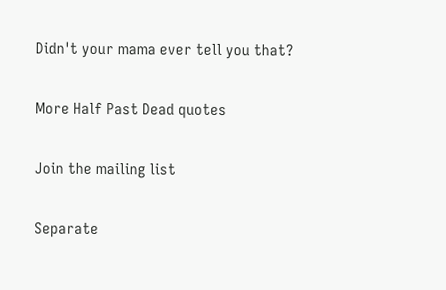Didn't your mama ever tell you that?

More Half Past Dead quotes

Join the mailing list

Separate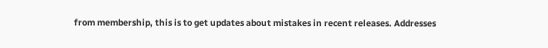from membership, this is to get updates about mistakes in recent releases. Addresses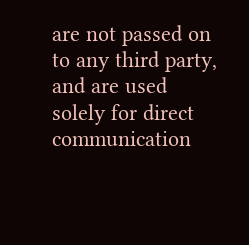are not passed on to any third party, and are used solely for direct communication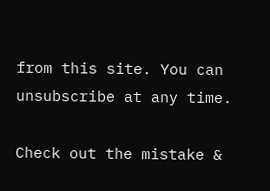from this site. You can unsubscribe at any time.

Check out the mistake &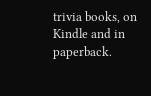trivia books, on Kindle and in paperback.